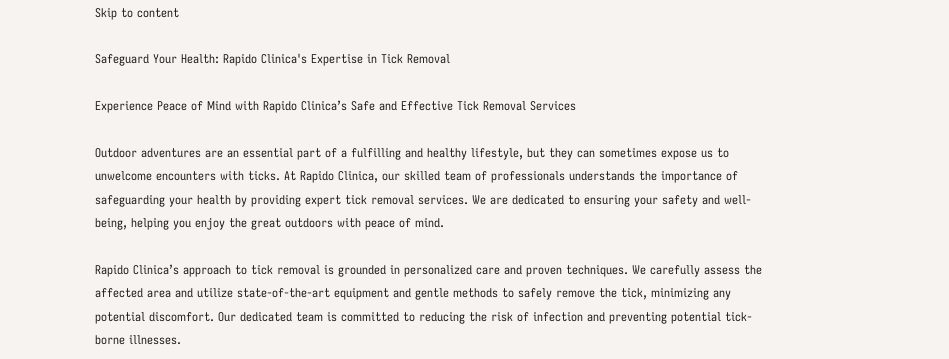Skip to content

Safeguard Your Health: Rapido Clinica's Expertise in Tick Removal

Experience Peace of Mind with Rapido Clinica’s Safe and Effective Tick Removal Services

Outdoor adventures are an essential part of a fulfilling and healthy lifestyle, but they can sometimes expose us to unwelcome encounters with ticks. At Rapido Clinica, our skilled team of professionals understands the importance of safeguarding your health by providing expert tick removal services. We are dedicated to ensuring your safety and well-being, helping you enjoy the great outdoors with peace of mind.

Rapido Clinica’s approach to tick removal is grounded in personalized care and proven techniques. We carefully assess the affected area and utilize state-of-the-art equipment and gentle methods to safely remove the tick, minimizing any potential discomfort. Our dedicated team is committed to reducing the risk of infection and preventing potential tick-borne illnesses.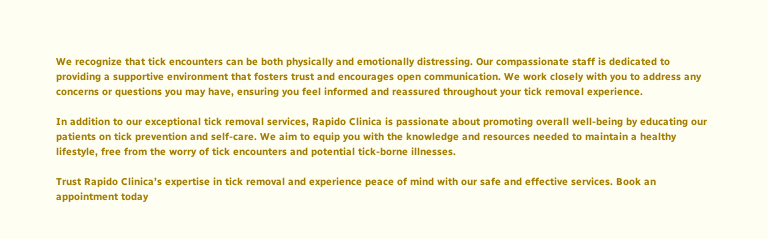We recognize that tick encounters can be both physically and emotionally distressing. Our compassionate staff is dedicated to providing a supportive environment that fosters trust and encourages open communication. We work closely with you to address any concerns or questions you may have, ensuring you feel informed and reassured throughout your tick removal experience.

In addition to our exceptional tick removal services, Rapido Clinica is passionate about promoting overall well-being by educating our patients on tick prevention and self-care. We aim to equip you with the knowledge and resources needed to maintain a healthy lifestyle, free from the worry of tick encounters and potential tick-borne illnesses.

Trust Rapido Clinica’s expertise in tick removal and experience peace of mind with our safe and effective services. Book an appointment today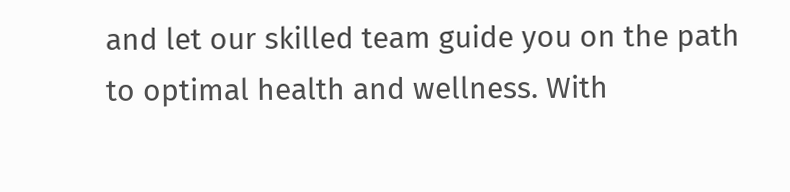and let our skilled team guide you on the path to optimal health and wellness. With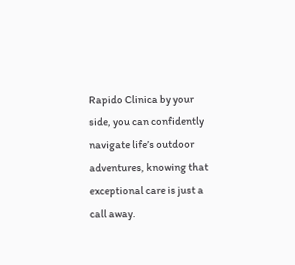Rapido Clinica by your side, you can confidently navigate life’s outdoor adventures, knowing that exceptional care is just a call away.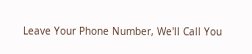Leave Your Phone Number, We'll Call You